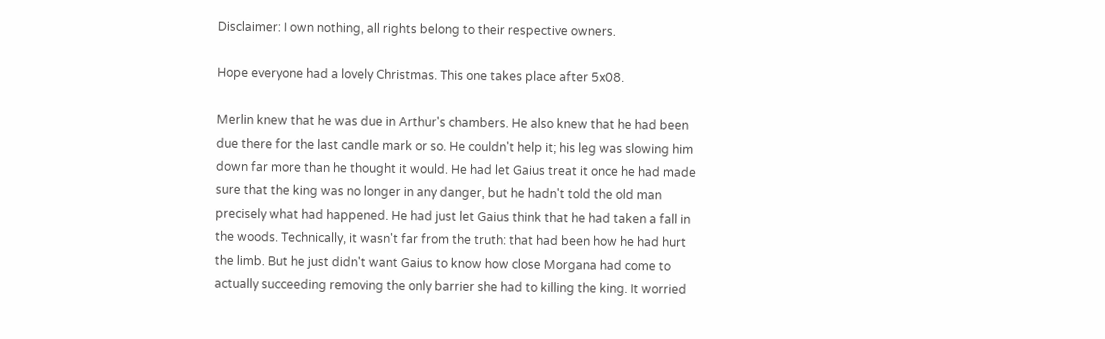Disclaimer: I own nothing, all rights belong to their respective owners.

Hope everyone had a lovely Christmas. This one takes place after 5x08.

Merlin knew that he was due in Arthur's chambers. He also knew that he had been due there for the last candle mark or so. He couldn't help it; his leg was slowing him down far more than he thought it would. He had let Gaius treat it once he had made sure that the king was no longer in any danger, but he hadn't told the old man precisely what had happened. He had just let Gaius think that he had taken a fall in the woods. Technically, it wasn't far from the truth: that had been how he had hurt the limb. But he just didn't want Gaius to know how close Morgana had come to actually succeeding removing the only barrier she had to killing the king. It worried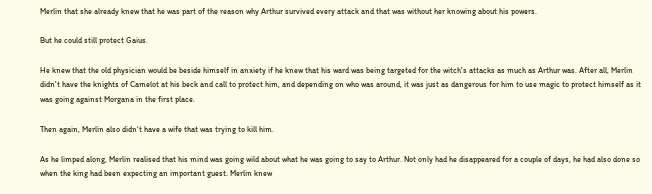Merlin that she already knew that he was part of the reason why Arthur survived every attack and that was without her knowing about his powers.

But he could still protect Gaius.

He knew that the old physician would be beside himself in anxiety if he knew that his ward was being targeted for the witch's attacks as much as Arthur was. After all, Merlin didn't have the knights of Camelot at his beck and call to protect him, and depending on who was around, it was just as dangerous for him to use magic to protect himself as it was going against Morgana in the first place.

Then again, Merlin also didn't have a wife that was trying to kill him.

As he limped along, Merlin realised that his mind was going wild about what he was going to say to Arthur. Not only had he disappeared for a couple of days, he had also done so when the king had been expecting an important guest. Merlin knew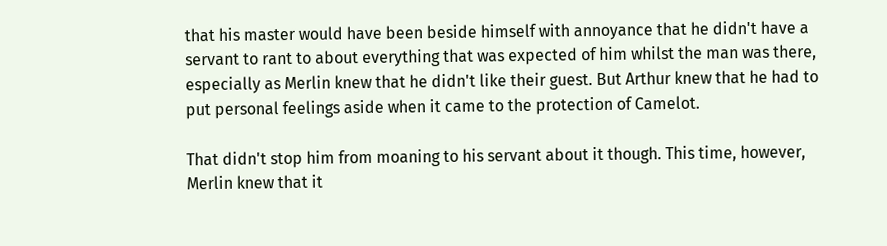that his master would have been beside himself with annoyance that he didn't have a servant to rant to about everything that was expected of him whilst the man was there, especially as Merlin knew that he didn't like their guest. But Arthur knew that he had to put personal feelings aside when it came to the protection of Camelot.

That didn't stop him from moaning to his servant about it though. This time, however, Merlin knew that it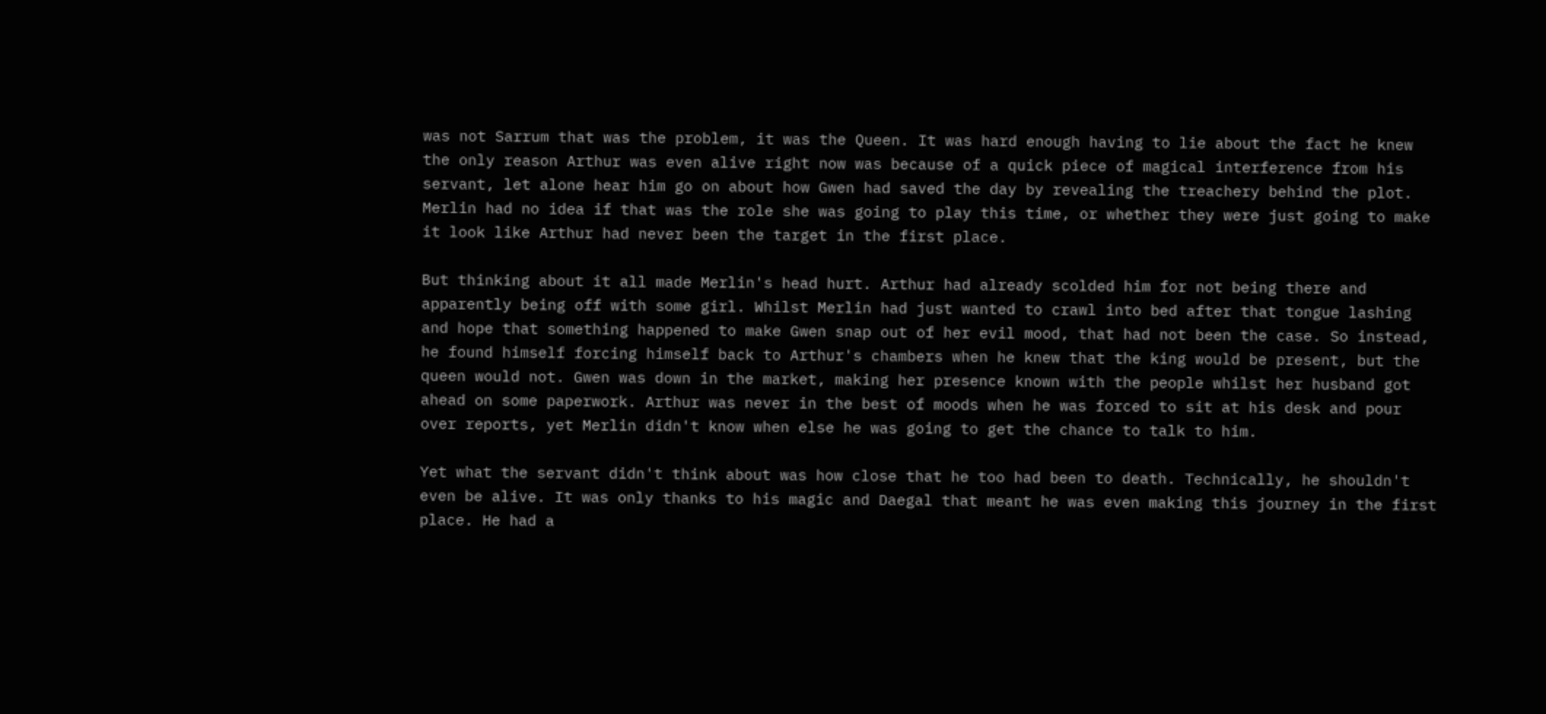was not Sarrum that was the problem, it was the Queen. It was hard enough having to lie about the fact he knew the only reason Arthur was even alive right now was because of a quick piece of magical interference from his servant, let alone hear him go on about how Gwen had saved the day by revealing the treachery behind the plot. Merlin had no idea if that was the role she was going to play this time, or whether they were just going to make it look like Arthur had never been the target in the first place.

But thinking about it all made Merlin's head hurt. Arthur had already scolded him for not being there and apparently being off with some girl. Whilst Merlin had just wanted to crawl into bed after that tongue lashing and hope that something happened to make Gwen snap out of her evil mood, that had not been the case. So instead, he found himself forcing himself back to Arthur's chambers when he knew that the king would be present, but the queen would not. Gwen was down in the market, making her presence known with the people whilst her husband got ahead on some paperwork. Arthur was never in the best of moods when he was forced to sit at his desk and pour over reports, yet Merlin didn't know when else he was going to get the chance to talk to him.

Yet what the servant didn't think about was how close that he too had been to death. Technically, he shouldn't even be alive. It was only thanks to his magic and Daegal that meant he was even making this journey in the first place. He had a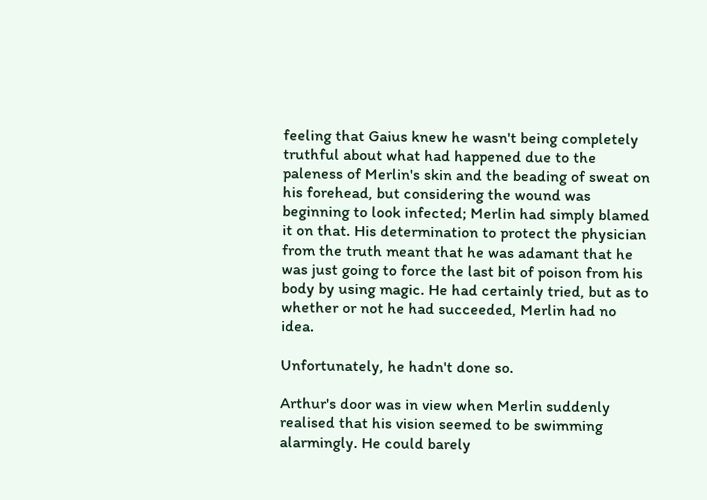feeling that Gaius knew he wasn't being completely truthful about what had happened due to the paleness of Merlin's skin and the beading of sweat on his forehead, but considering the wound was beginning to look infected; Merlin had simply blamed it on that. His determination to protect the physician from the truth meant that he was adamant that he was just going to force the last bit of poison from his body by using magic. He had certainly tried, but as to whether or not he had succeeded, Merlin had no idea.

Unfortunately, he hadn't done so.

Arthur's door was in view when Merlin suddenly realised that his vision seemed to be swimming alarmingly. He could barely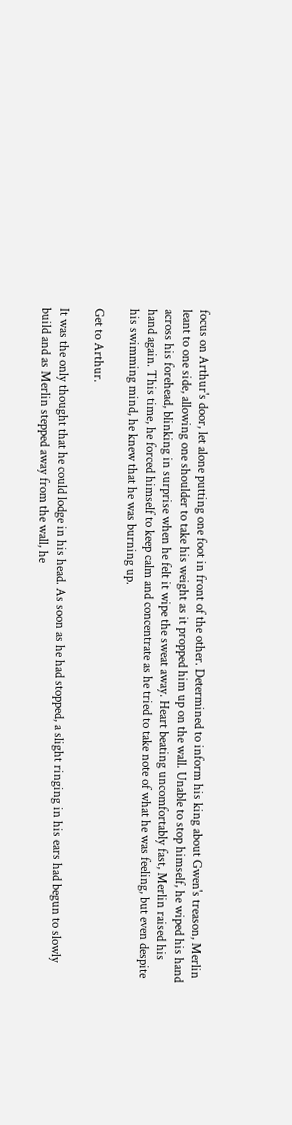focus on Arthur's door, let alone putting one foot in front of the other. Determined to inform his king about Gwen's treason, Merlin leant to one side, allowing one shoulder to take his weight as it propped him up on the wall. Unable to stop himself, he wiped his hand across his forehead, blinking in surprise when he felt it wipe the sweat away. Heart beating uncomfortably fast, Merlin raised his hand again. This time, he forced himself to keep calm and concentrate as he tried to take note of what he was feeling, but even despite his swimming mind, he knew that he was burning up.

Get to Arthur.

It was the only thought that he could lodge in his head. As soon as he had stopped, a slight ringing in his ears had begun to slowly build and as Merlin stepped away from the wall, he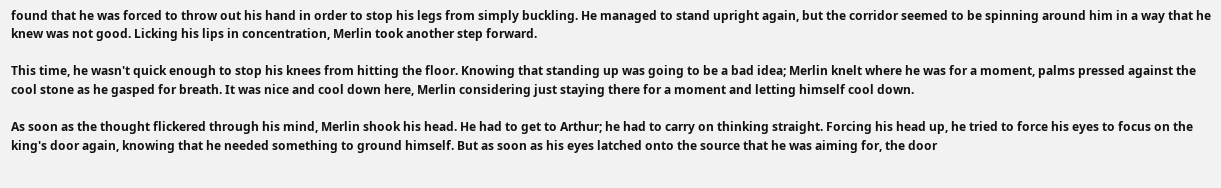found that he was forced to throw out his hand in order to stop his legs from simply buckling. He managed to stand upright again, but the corridor seemed to be spinning around him in a way that he knew was not good. Licking his lips in concentration, Merlin took another step forward.

This time, he wasn't quick enough to stop his knees from hitting the floor. Knowing that standing up was going to be a bad idea; Merlin knelt where he was for a moment, palms pressed against the cool stone as he gasped for breath. It was nice and cool down here, Merlin considering just staying there for a moment and letting himself cool down.

As soon as the thought flickered through his mind, Merlin shook his head. He had to get to Arthur; he had to carry on thinking straight. Forcing his head up, he tried to force his eyes to focus on the king's door again, knowing that he needed something to ground himself. But as soon as his eyes latched onto the source that he was aiming for, the door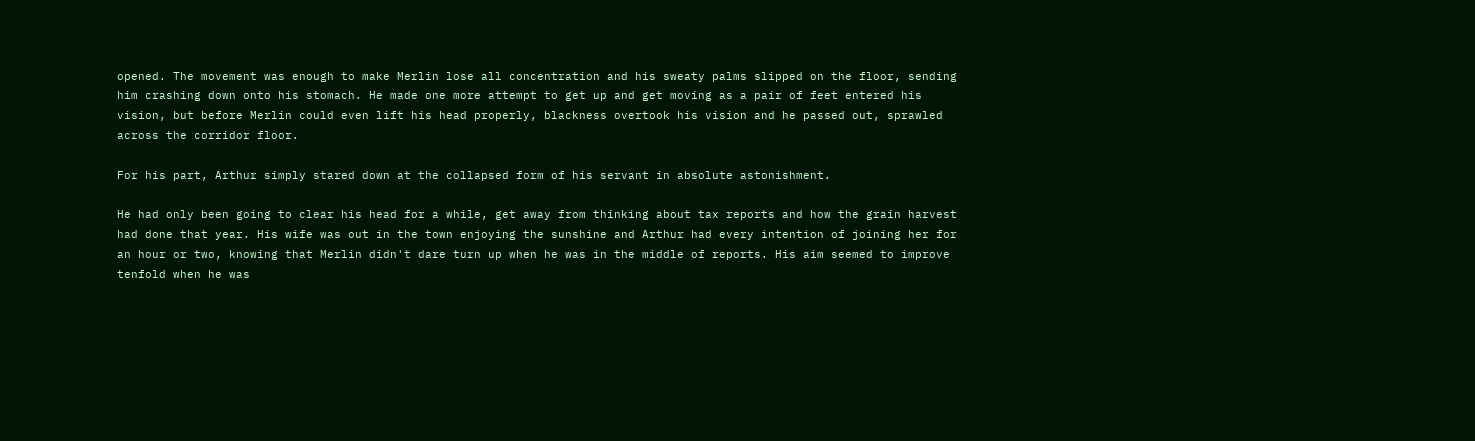opened. The movement was enough to make Merlin lose all concentration and his sweaty palms slipped on the floor, sending him crashing down onto his stomach. He made one more attempt to get up and get moving as a pair of feet entered his vision, but before Merlin could even lift his head properly, blackness overtook his vision and he passed out, sprawled across the corridor floor.

For his part, Arthur simply stared down at the collapsed form of his servant in absolute astonishment.

He had only been going to clear his head for a while, get away from thinking about tax reports and how the grain harvest had done that year. His wife was out in the town enjoying the sunshine and Arthur had every intention of joining her for an hour or two, knowing that Merlin didn't dare turn up when he was in the middle of reports. His aim seemed to improve tenfold when he was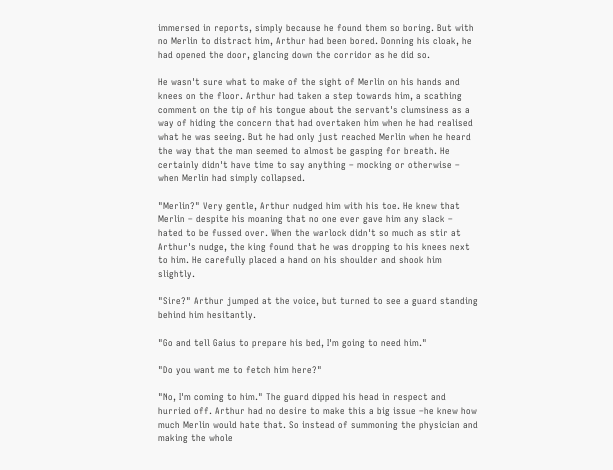immersed in reports, simply because he found them so boring. But with no Merlin to distract him, Arthur had been bored. Donning his cloak, he had opened the door, glancing down the corridor as he did so.

He wasn't sure what to make of the sight of Merlin on his hands and knees on the floor. Arthur had taken a step towards him, a scathing comment on the tip of his tongue about the servant's clumsiness as a way of hiding the concern that had overtaken him when he had realised what he was seeing. But he had only just reached Merlin when he heard the way that the man seemed to almost be gasping for breath. He certainly didn't have time to say anything – mocking or otherwise – when Merlin had simply collapsed.

"Merlin?" Very gentle, Arthur nudged him with his toe. He knew that Merlin – despite his moaning that no one ever gave him any slack – hated to be fussed over. When the warlock didn't so much as stir at Arthur's nudge, the king found that he was dropping to his knees next to him. He carefully placed a hand on his shoulder and shook him slightly.

"Sire?" Arthur jumped at the voice, but turned to see a guard standing behind him hesitantly.

"Go and tell Gaius to prepare his bed, I'm going to need him."

"Do you want me to fetch him here?"

"No, I'm coming to him." The guard dipped his head in respect and hurried off. Arthur had no desire to make this a big issue –he knew how much Merlin would hate that. So instead of summoning the physician and making the whole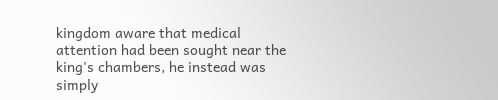kingdom aware that medical attention had been sought near the king's chambers, he instead was simply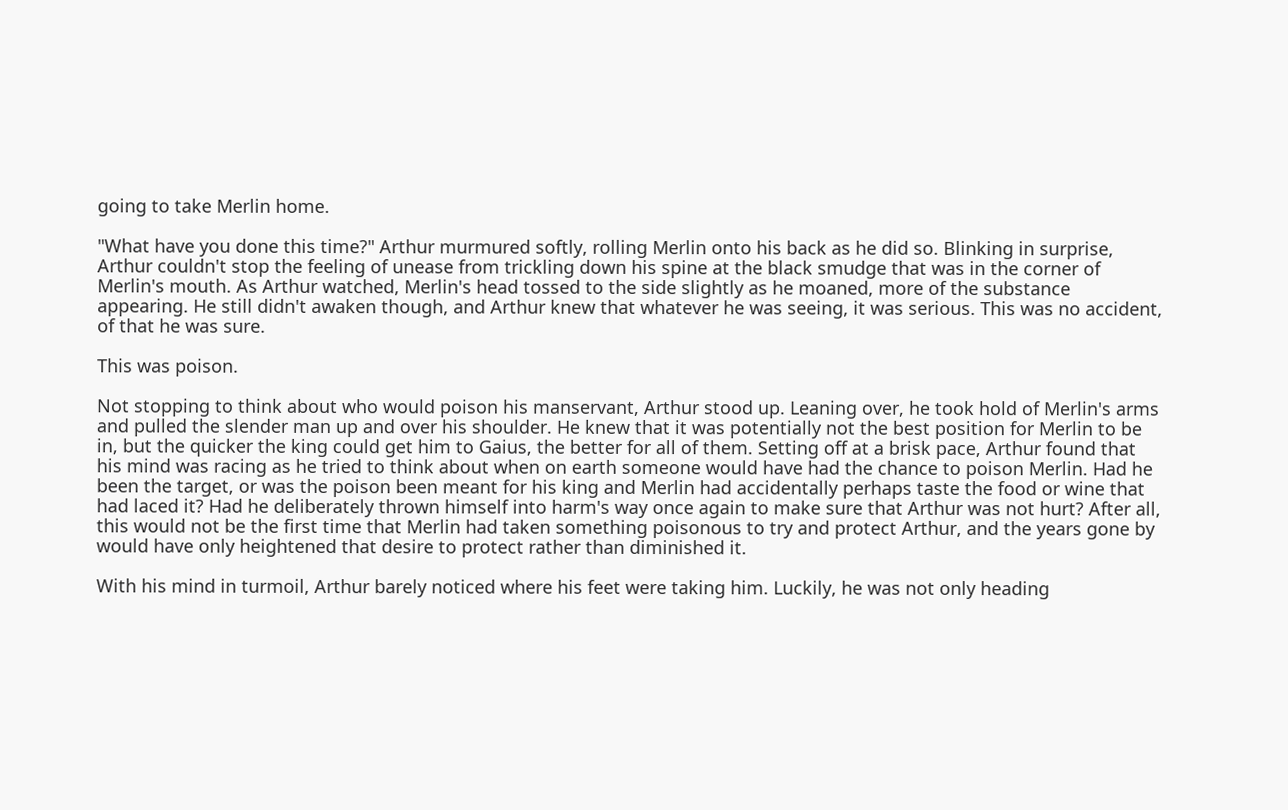going to take Merlin home.

"What have you done this time?" Arthur murmured softly, rolling Merlin onto his back as he did so. Blinking in surprise, Arthur couldn't stop the feeling of unease from trickling down his spine at the black smudge that was in the corner of Merlin's mouth. As Arthur watched, Merlin's head tossed to the side slightly as he moaned, more of the substance appearing. He still didn't awaken though, and Arthur knew that whatever he was seeing, it was serious. This was no accident, of that he was sure.

This was poison.

Not stopping to think about who would poison his manservant, Arthur stood up. Leaning over, he took hold of Merlin's arms and pulled the slender man up and over his shoulder. He knew that it was potentially not the best position for Merlin to be in, but the quicker the king could get him to Gaius, the better for all of them. Setting off at a brisk pace, Arthur found that his mind was racing as he tried to think about when on earth someone would have had the chance to poison Merlin. Had he been the target, or was the poison been meant for his king and Merlin had accidentally perhaps taste the food or wine that had laced it? Had he deliberately thrown himself into harm's way once again to make sure that Arthur was not hurt? After all, this would not be the first time that Merlin had taken something poisonous to try and protect Arthur, and the years gone by would have only heightened that desire to protect rather than diminished it.

With his mind in turmoil, Arthur barely noticed where his feet were taking him. Luckily, he was not only heading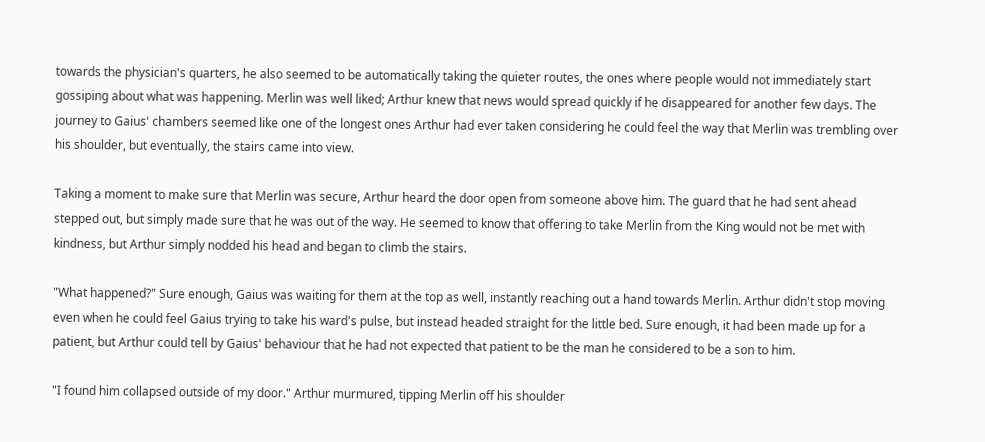towards the physician's quarters, he also seemed to be automatically taking the quieter routes, the ones where people would not immediately start gossiping about what was happening. Merlin was well liked; Arthur knew that news would spread quickly if he disappeared for another few days. The journey to Gaius' chambers seemed like one of the longest ones Arthur had ever taken considering he could feel the way that Merlin was trembling over his shoulder, but eventually, the stairs came into view.

Taking a moment to make sure that Merlin was secure, Arthur heard the door open from someone above him. The guard that he had sent ahead stepped out, but simply made sure that he was out of the way. He seemed to know that offering to take Merlin from the King would not be met with kindness, but Arthur simply nodded his head and began to climb the stairs.

"What happened?" Sure enough, Gaius was waiting for them at the top as well, instantly reaching out a hand towards Merlin. Arthur didn't stop moving even when he could feel Gaius trying to take his ward's pulse, but instead headed straight for the little bed. Sure enough, it had been made up for a patient, but Arthur could tell by Gaius' behaviour that he had not expected that patient to be the man he considered to be a son to him.

"I found him collapsed outside of my door." Arthur murmured, tipping Merlin off his shoulder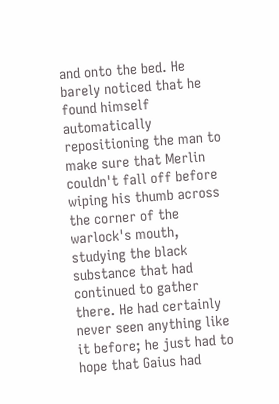and onto the bed. He barely noticed that he found himself automatically repositioning the man to make sure that Merlin couldn't fall off before wiping his thumb across the corner of the warlock's mouth, studying the black substance that had continued to gather there. He had certainly never seen anything like it before; he just had to hope that Gaius had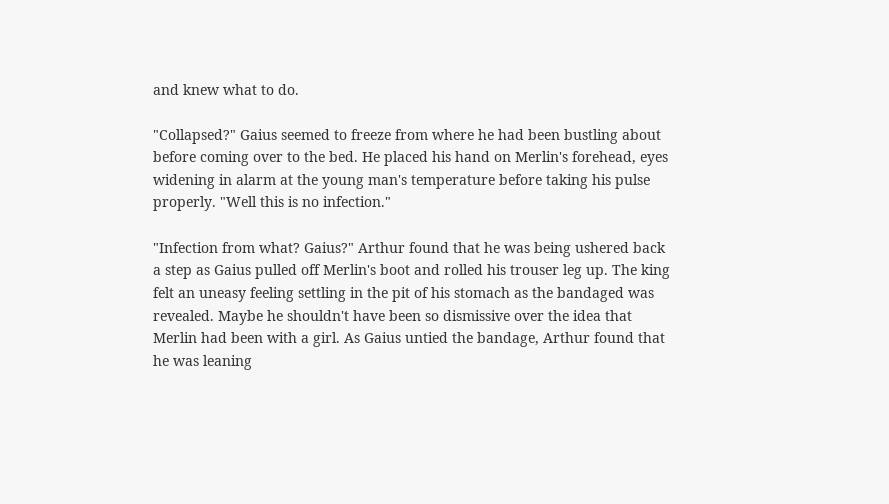and knew what to do.

"Collapsed?" Gaius seemed to freeze from where he had been bustling about before coming over to the bed. He placed his hand on Merlin's forehead, eyes widening in alarm at the young man's temperature before taking his pulse properly. "Well this is no infection."

"Infection from what? Gaius?" Arthur found that he was being ushered back a step as Gaius pulled off Merlin's boot and rolled his trouser leg up. The king felt an uneasy feeling settling in the pit of his stomach as the bandaged was revealed. Maybe he shouldn't have been so dismissive over the idea that Merlin had been with a girl. As Gaius untied the bandage, Arthur found that he was leaning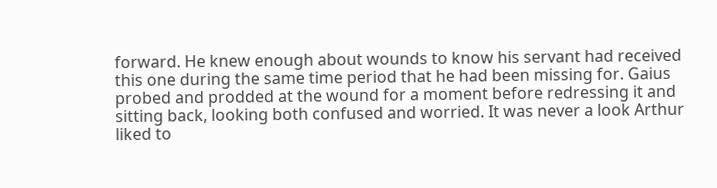forward. He knew enough about wounds to know his servant had received this one during the same time period that he had been missing for. Gaius probed and prodded at the wound for a moment before redressing it and sitting back, looking both confused and worried. It was never a look Arthur liked to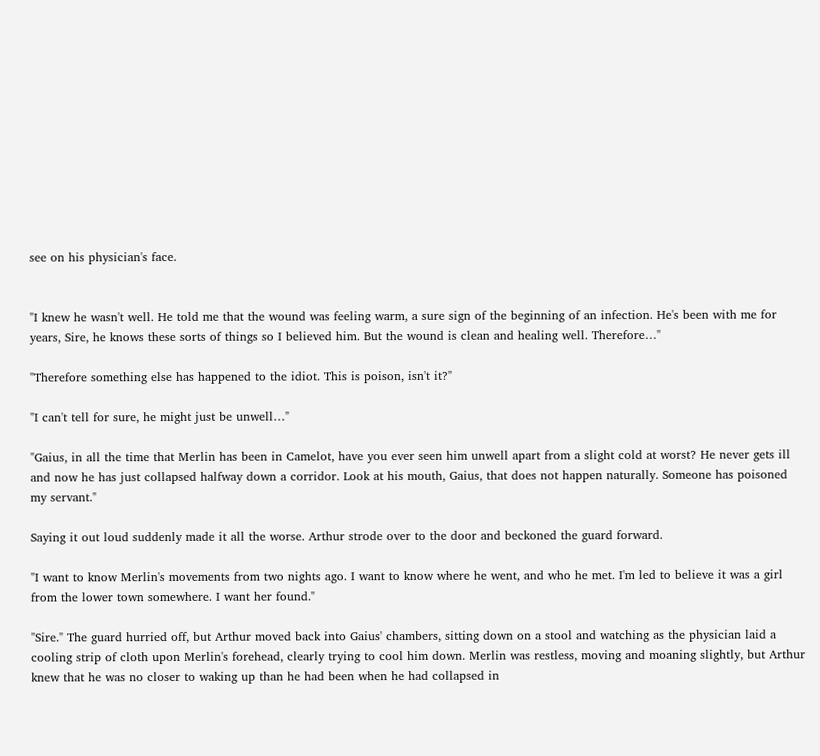see on his physician's face.


"I knew he wasn't well. He told me that the wound was feeling warm, a sure sign of the beginning of an infection. He's been with me for years, Sire, he knows these sorts of things so I believed him. But the wound is clean and healing well. Therefore…"

"Therefore something else has happened to the idiot. This is poison, isn't it?"

"I can't tell for sure, he might just be unwell…"

"Gaius, in all the time that Merlin has been in Camelot, have you ever seen him unwell apart from a slight cold at worst? He never gets ill and now he has just collapsed halfway down a corridor. Look at his mouth, Gaius, that does not happen naturally. Someone has poisoned my servant."

Saying it out loud suddenly made it all the worse. Arthur strode over to the door and beckoned the guard forward.

"I want to know Merlin's movements from two nights ago. I want to know where he went, and who he met. I'm led to believe it was a girl from the lower town somewhere. I want her found."

"Sire." The guard hurried off, but Arthur moved back into Gaius' chambers, sitting down on a stool and watching as the physician laid a cooling strip of cloth upon Merlin's forehead, clearly trying to cool him down. Merlin was restless, moving and moaning slightly, but Arthur knew that he was no closer to waking up than he had been when he had collapsed in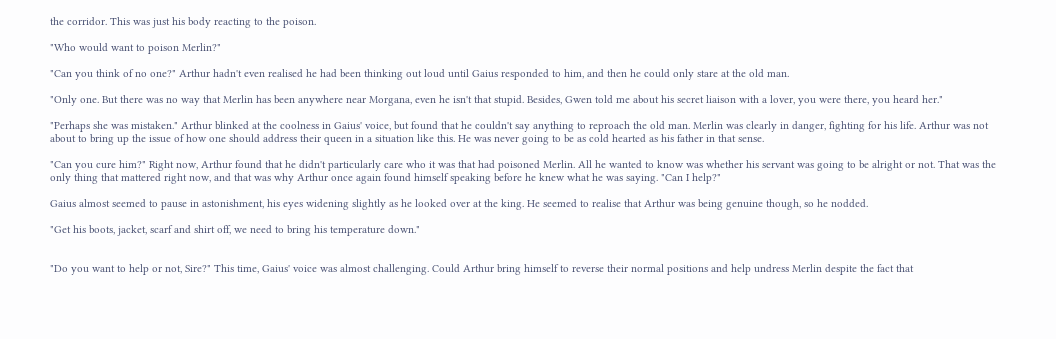the corridor. This was just his body reacting to the poison.

"Who would want to poison Merlin?"

"Can you think of no one?" Arthur hadn't even realised he had been thinking out loud until Gaius responded to him, and then he could only stare at the old man.

"Only one. But there was no way that Merlin has been anywhere near Morgana, even he isn't that stupid. Besides, Gwen told me about his secret liaison with a lover, you were there, you heard her."

"Perhaps she was mistaken." Arthur blinked at the coolness in Gaius' voice, but found that he couldn't say anything to reproach the old man. Merlin was clearly in danger, fighting for his life. Arthur was not about to bring up the issue of how one should address their queen in a situation like this. He was never going to be as cold hearted as his father in that sense.

"Can you cure him?" Right now, Arthur found that he didn't particularly care who it was that had poisoned Merlin. All he wanted to know was whether his servant was going to be alright or not. That was the only thing that mattered right now, and that was why Arthur once again found himself speaking before he knew what he was saying. "Can I help?"

Gaius almost seemed to pause in astonishment, his eyes widening slightly as he looked over at the king. He seemed to realise that Arthur was being genuine though, so he nodded.

"Get his boots, jacket, scarf and shirt off, we need to bring his temperature down."


"Do you want to help or not, Sire?" This time, Gaius' voice was almost challenging. Could Arthur bring himself to reverse their normal positions and help undress Merlin despite the fact that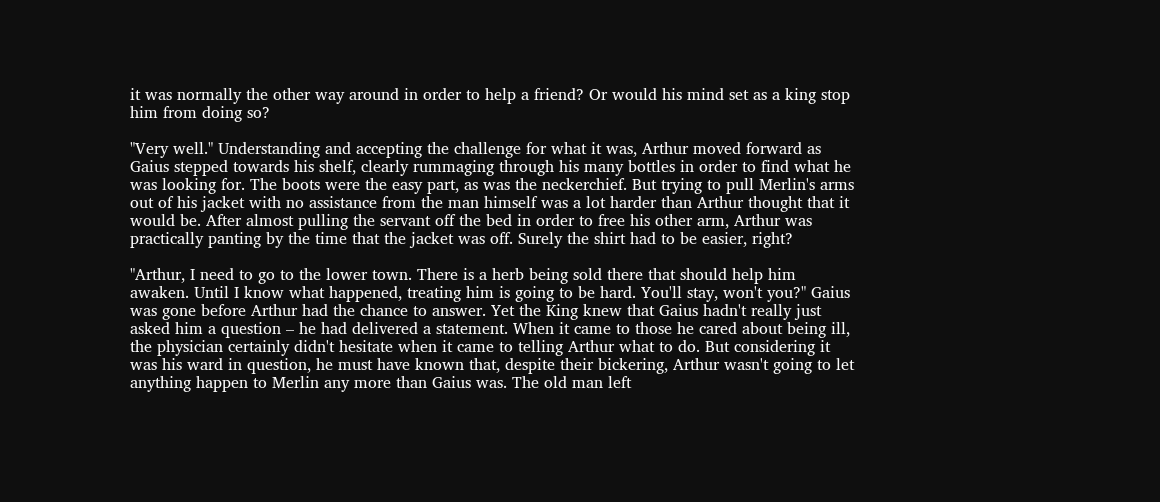it was normally the other way around in order to help a friend? Or would his mind set as a king stop him from doing so?

"Very well." Understanding and accepting the challenge for what it was, Arthur moved forward as Gaius stepped towards his shelf, clearly rummaging through his many bottles in order to find what he was looking for. The boots were the easy part, as was the neckerchief. But trying to pull Merlin's arms out of his jacket with no assistance from the man himself was a lot harder than Arthur thought that it would be. After almost pulling the servant off the bed in order to free his other arm, Arthur was practically panting by the time that the jacket was off. Surely the shirt had to be easier, right?

"Arthur, I need to go to the lower town. There is a herb being sold there that should help him awaken. Until I know what happened, treating him is going to be hard. You'll stay, won't you?" Gaius was gone before Arthur had the chance to answer. Yet the King knew that Gaius hadn't really just asked him a question – he had delivered a statement. When it came to those he cared about being ill, the physician certainly didn't hesitate when it came to telling Arthur what to do. But considering it was his ward in question, he must have known that, despite their bickering, Arthur wasn't going to let anything happen to Merlin any more than Gaius was. The old man left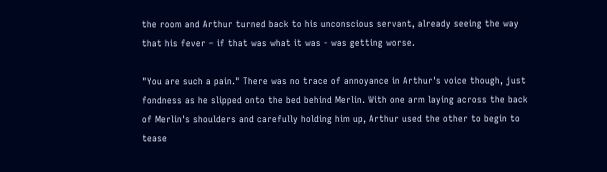the room and Arthur turned back to his unconscious servant, already seeing the way that his fever – if that was what it was - was getting worse.

"You are such a pain." There was no trace of annoyance in Arthur's voice though, just fondness as he slipped onto the bed behind Merlin. With one arm laying across the back of Merlin's shoulders and carefully holding him up, Arthur used the other to begin to tease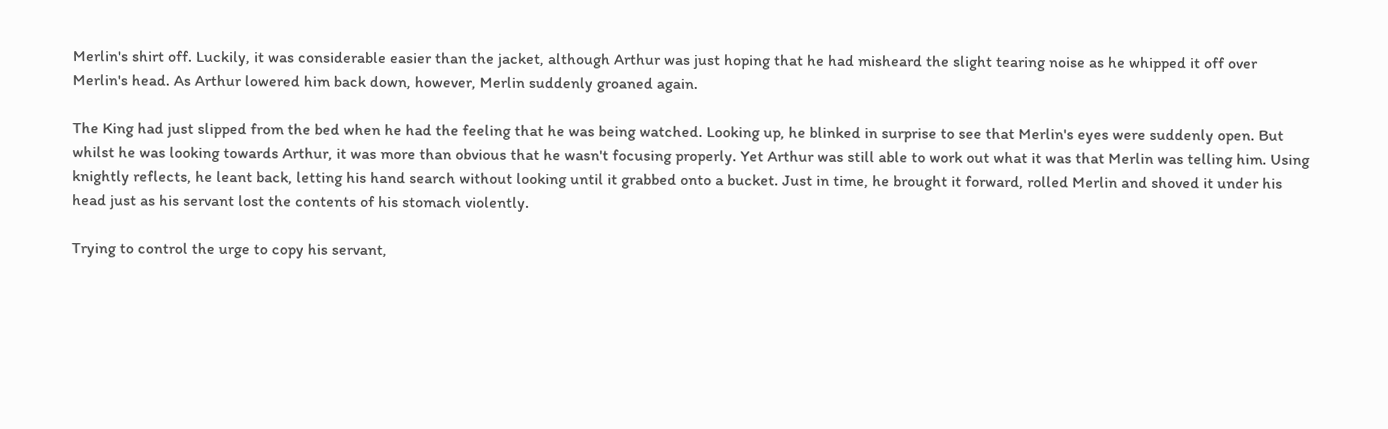Merlin's shirt off. Luckily, it was considerable easier than the jacket, although Arthur was just hoping that he had misheard the slight tearing noise as he whipped it off over Merlin's head. As Arthur lowered him back down, however, Merlin suddenly groaned again.

The King had just slipped from the bed when he had the feeling that he was being watched. Looking up, he blinked in surprise to see that Merlin's eyes were suddenly open. But whilst he was looking towards Arthur, it was more than obvious that he wasn't focusing properly. Yet Arthur was still able to work out what it was that Merlin was telling him. Using knightly reflects, he leant back, letting his hand search without looking until it grabbed onto a bucket. Just in time, he brought it forward, rolled Merlin and shoved it under his head just as his servant lost the contents of his stomach violently.

Trying to control the urge to copy his servant,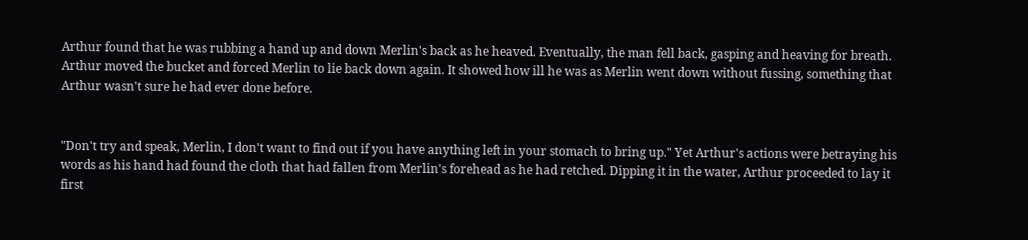Arthur found that he was rubbing a hand up and down Merlin's back as he heaved. Eventually, the man fell back, gasping and heaving for breath. Arthur moved the bucket and forced Merlin to lie back down again. It showed how ill he was as Merlin went down without fussing, something that Arthur wasn't sure he had ever done before.


"Don't try and speak, Merlin, I don't want to find out if you have anything left in your stomach to bring up." Yet Arthur's actions were betraying his words as his hand had found the cloth that had fallen from Merlin's forehead as he had retched. Dipping it in the water, Arthur proceeded to lay it first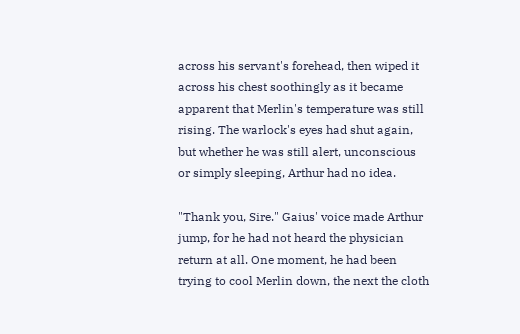across his servant's forehead, then wiped it across his chest soothingly as it became apparent that Merlin's temperature was still rising. The warlock's eyes had shut again, but whether he was still alert, unconscious or simply sleeping, Arthur had no idea.

"Thank you, Sire." Gaius' voice made Arthur jump, for he had not heard the physician return at all. One moment, he had been trying to cool Merlin down, the next the cloth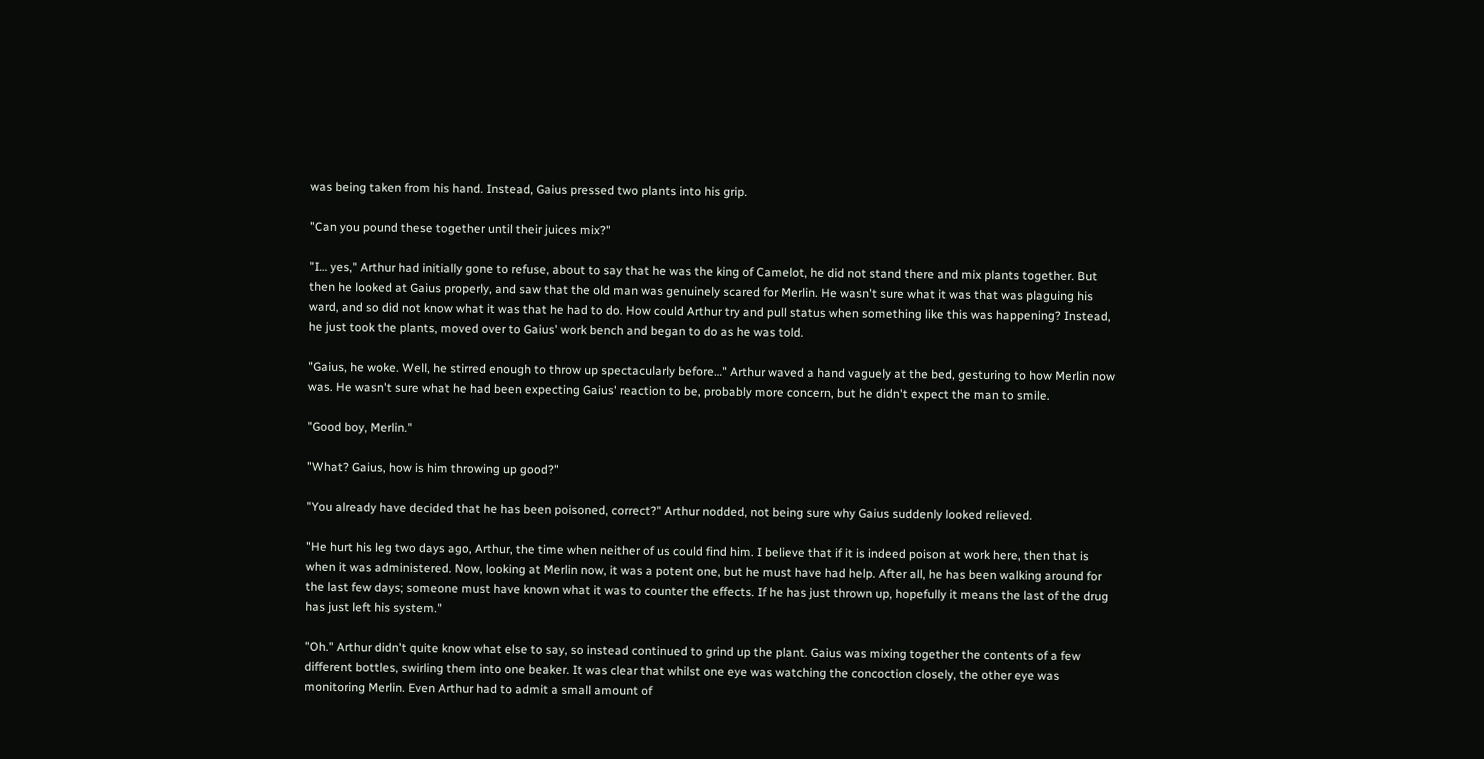was being taken from his hand. Instead, Gaius pressed two plants into his grip.

"Can you pound these together until their juices mix?"

"I… yes," Arthur had initially gone to refuse, about to say that he was the king of Camelot, he did not stand there and mix plants together. But then he looked at Gaius properly, and saw that the old man was genuinely scared for Merlin. He wasn't sure what it was that was plaguing his ward, and so did not know what it was that he had to do. How could Arthur try and pull status when something like this was happening? Instead, he just took the plants, moved over to Gaius' work bench and began to do as he was told.

"Gaius, he woke. Well, he stirred enough to throw up spectacularly before…" Arthur waved a hand vaguely at the bed, gesturing to how Merlin now was. He wasn't sure what he had been expecting Gaius' reaction to be, probably more concern, but he didn't expect the man to smile.

"Good boy, Merlin."

"What? Gaius, how is him throwing up good?"

"You already have decided that he has been poisoned, correct?" Arthur nodded, not being sure why Gaius suddenly looked relieved.

"He hurt his leg two days ago, Arthur, the time when neither of us could find him. I believe that if it is indeed poison at work here, then that is when it was administered. Now, looking at Merlin now, it was a potent one, but he must have had help. After all, he has been walking around for the last few days; someone must have known what it was to counter the effects. If he has just thrown up, hopefully it means the last of the drug has just left his system."

"Oh." Arthur didn't quite know what else to say, so instead continued to grind up the plant. Gaius was mixing together the contents of a few different bottles, swirling them into one beaker. It was clear that whilst one eye was watching the concoction closely, the other eye was monitoring Merlin. Even Arthur had to admit a small amount of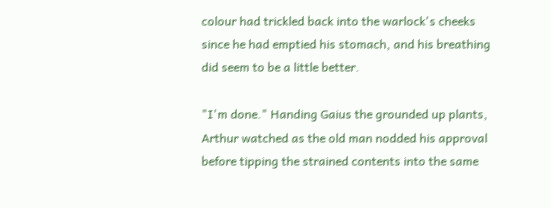colour had trickled back into the warlock's cheeks since he had emptied his stomach, and his breathing did seem to be a little better.

"I'm done." Handing Gaius the grounded up plants, Arthur watched as the old man nodded his approval before tipping the strained contents into the same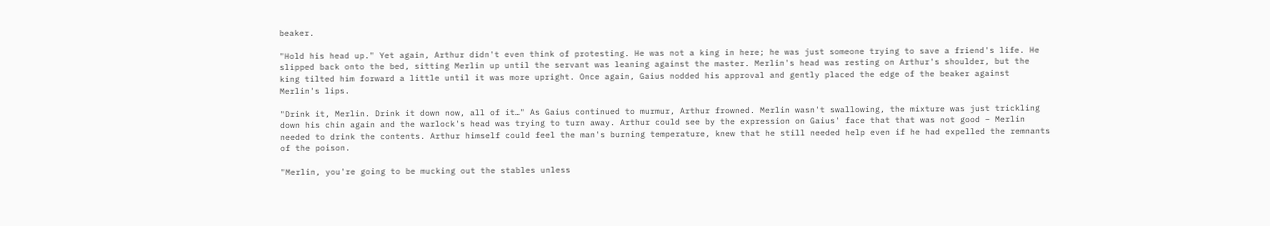beaker.

"Hold his head up." Yet again, Arthur didn't even think of protesting. He was not a king in here; he was just someone trying to save a friend's life. He slipped back onto the bed, sitting Merlin up until the servant was leaning against the master. Merlin's head was resting on Arthur's shoulder, but the king tilted him forward a little until it was more upright. Once again, Gaius nodded his approval and gently placed the edge of the beaker against Merlin's lips.

"Drink it, Merlin. Drink it down now, all of it…" As Gaius continued to murmur, Arthur frowned. Merlin wasn't swallowing, the mixture was just trickling down his chin again and the warlock's head was trying to turn away. Arthur could see by the expression on Gaius' face that that was not good – Merlin needed to drink the contents. Arthur himself could feel the man's burning temperature, knew that he still needed help even if he had expelled the remnants of the poison.

"Merlin, you're going to be mucking out the stables unless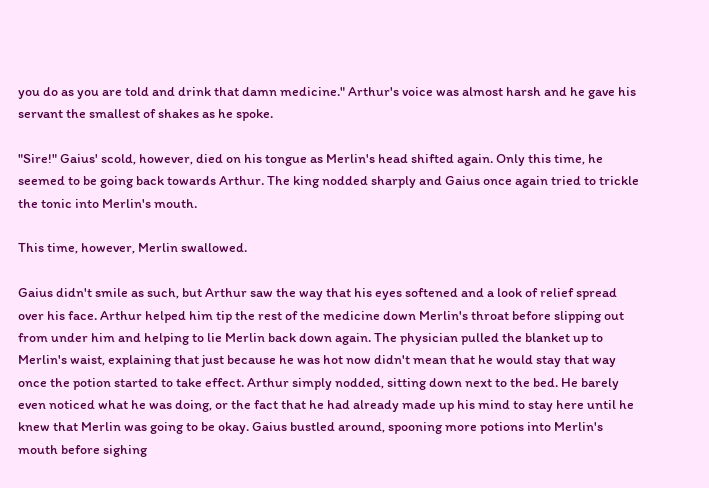you do as you are told and drink that damn medicine." Arthur's voice was almost harsh and he gave his servant the smallest of shakes as he spoke.

"Sire!" Gaius' scold, however, died on his tongue as Merlin's head shifted again. Only this time, he seemed to be going back towards Arthur. The king nodded sharply and Gaius once again tried to trickle the tonic into Merlin's mouth.

This time, however, Merlin swallowed.

Gaius didn't smile as such, but Arthur saw the way that his eyes softened and a look of relief spread over his face. Arthur helped him tip the rest of the medicine down Merlin's throat before slipping out from under him and helping to lie Merlin back down again. The physician pulled the blanket up to Merlin's waist, explaining that just because he was hot now didn't mean that he would stay that way once the potion started to take effect. Arthur simply nodded, sitting down next to the bed. He barely even noticed what he was doing, or the fact that he had already made up his mind to stay here until he knew that Merlin was going to be okay. Gaius bustled around, spooning more potions into Merlin's mouth before sighing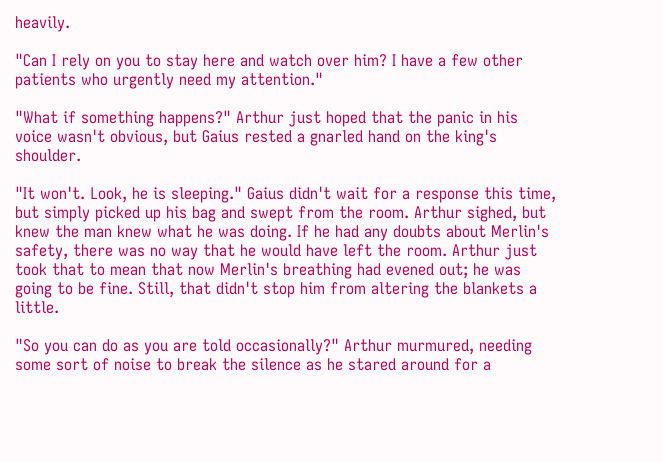heavily.

"Can I rely on you to stay here and watch over him? I have a few other patients who urgently need my attention."

"What if something happens?" Arthur just hoped that the panic in his voice wasn't obvious, but Gaius rested a gnarled hand on the king's shoulder.

"It won't. Look, he is sleeping." Gaius didn't wait for a response this time, but simply picked up his bag and swept from the room. Arthur sighed, but knew the man knew what he was doing. If he had any doubts about Merlin's safety, there was no way that he would have left the room. Arthur just took that to mean that now Merlin's breathing had evened out; he was going to be fine. Still, that didn't stop him from altering the blankets a little.

"So you can do as you are told occasionally?" Arthur murmured, needing some sort of noise to break the silence as he stared around for a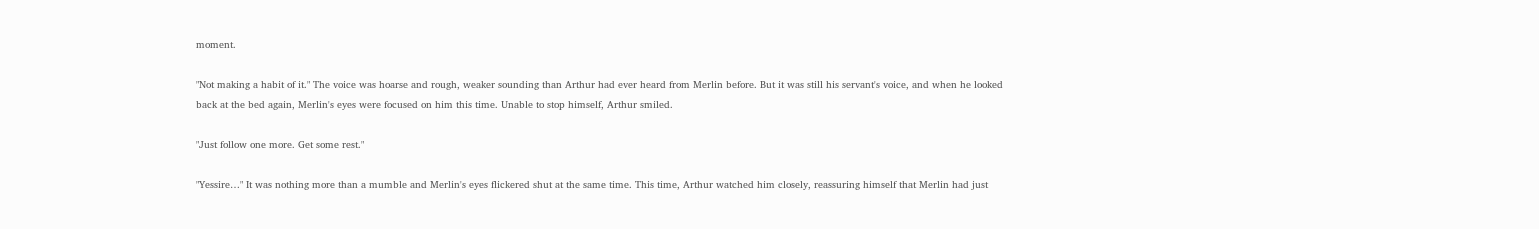moment.

"Not making a habit of it." The voice was hoarse and rough, weaker sounding than Arthur had ever heard from Merlin before. But it was still his servant's voice, and when he looked back at the bed again, Merlin's eyes were focused on him this time. Unable to stop himself, Arthur smiled.

"Just follow one more. Get some rest."

"Yessire…" It was nothing more than a mumble and Merlin's eyes flickered shut at the same time. This time, Arthur watched him closely, reassuring himself that Merlin had just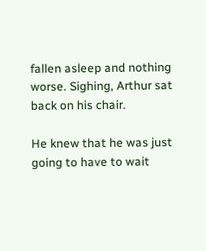fallen asleep and nothing worse. Sighing, Arthur sat back on his chair.

He knew that he was just going to have to wait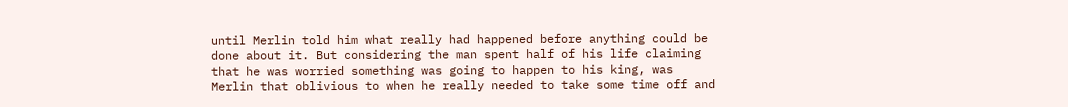until Merlin told him what really had happened before anything could be done about it. But considering the man spent half of his life claiming that he was worried something was going to happen to his king, was Merlin that oblivious to when he really needed to take some time off and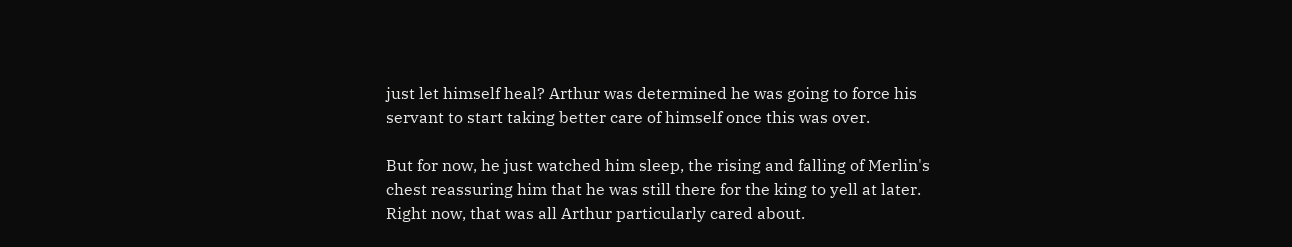just let himself heal? Arthur was determined he was going to force his servant to start taking better care of himself once this was over.

But for now, he just watched him sleep, the rising and falling of Merlin's chest reassuring him that he was still there for the king to yell at later. Right now, that was all Arthur particularly cared about.